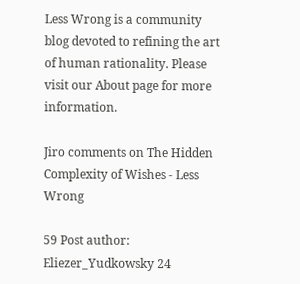Less Wrong is a community blog devoted to refining the art of human rationality. Please visit our About page for more information.

Jiro comments on The Hidden Complexity of Wishes - Less Wrong

59 Post author: Eliezer_Yudkowsky 24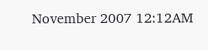November 2007 12:12AM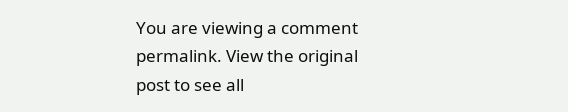You are viewing a comment permalink. View the original post to see all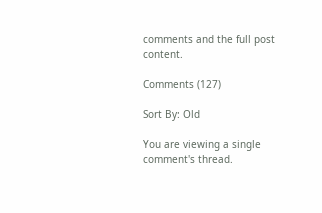comments and the full post content.

Comments (127)

Sort By: Old

You are viewing a single comment's thread.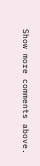Show more comments above.